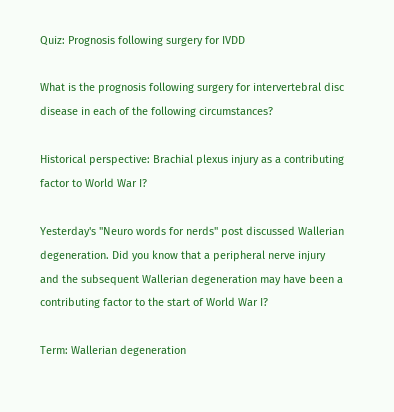Quiz: Prognosis following surgery for IVDD

What is the prognosis following surgery for intervertebral disc disease in each of the following circumstances?

Historical perspective: Brachial plexus injury as a contributing factor to World War I?

Yesterday's "Neuro words for nerds" post discussed Wallerian degeneration. Did you know that a peripheral nerve injury and the subsequent Wallerian degeneration may have been a contributing factor to the start of World War I?

Term: Wallerian degeneration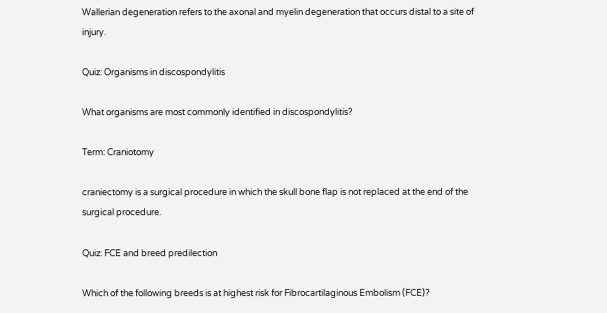Wallerian degeneration refers to the axonal and myelin degeneration that occurs distal to a site of injury.

Quiz: Organisms in discospondylitis

What organisms are most commonly identified in discospondylitis?

Term: Craniotomy

craniectomy is a surgical procedure in which the skull bone flap is not replaced at the end of the surgical procedure.

Quiz: FCE and breed predilection

Which of the following breeds is at highest risk for Fibrocartilaginous Embolism (FCE)?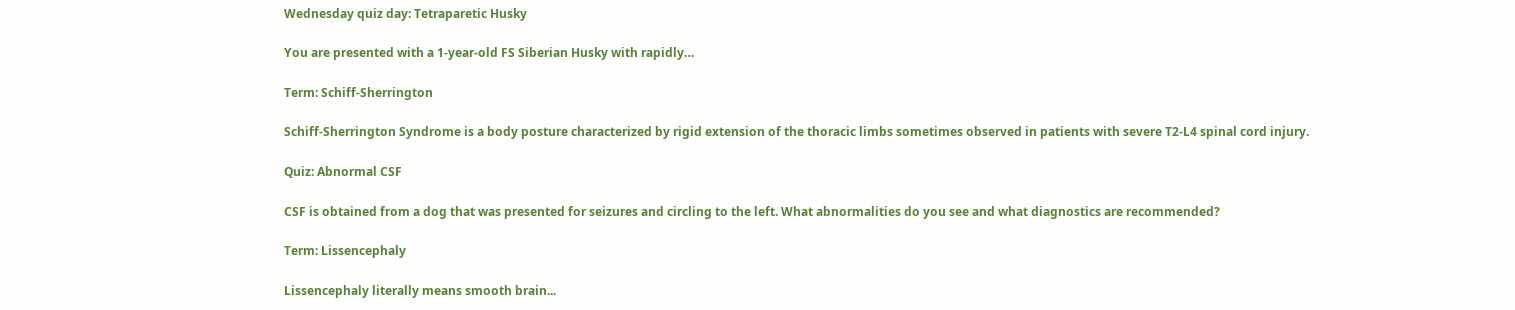Wednesday quiz day: Tetraparetic Husky

You are presented with a 1-year-old FS Siberian Husky with rapidly…

Term: Schiff-Sherrington

Schiff-Sherrington Syndrome is a body posture characterized by rigid extension of the thoracic limbs sometimes observed in patients with severe T2-L4 spinal cord injury.

Quiz: Abnormal CSF

CSF is obtained from a dog that was presented for seizures and circling to the left. What abnormalities do you see and what diagnostics are recommended?

Term: Lissencephaly

Lissencephaly literally means smooth brain...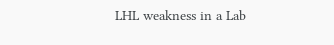LHL weakness in a Lab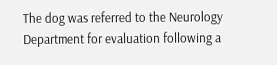The dog was referred to the Neurology Department for evaluation following a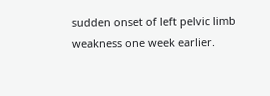sudden onset of left pelvic limb weakness one week earlier.